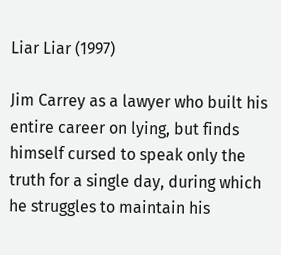Liar Liar (1997)

Jim Carrey as a lawyer who built his entire career on lying, but finds himself cursed to speak only the truth for a single day, during which he struggles to maintain his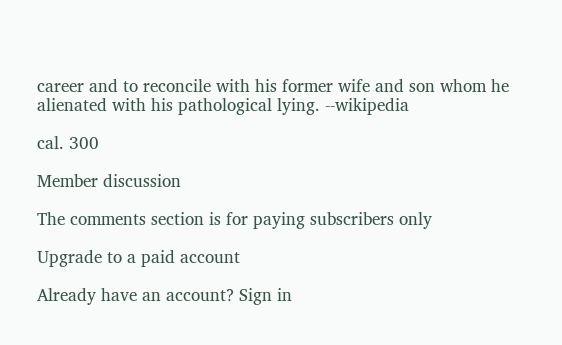career and to reconcile with his former wife and son whom he alienated with his pathological lying. --wikipedia

cal. 300

Member discussion

The comments section is for paying subscribers only

Upgrade to a paid account

Already have an account? Sign in